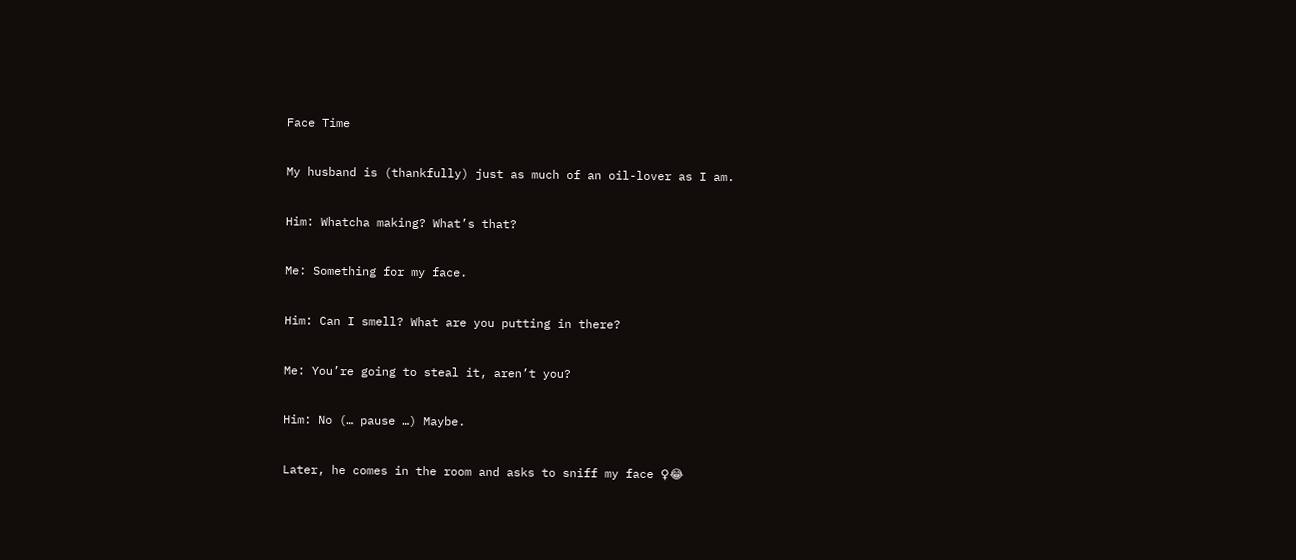Face Time

My husband is (thankfully) just as much of an oil-lover as I am.

Him: Whatcha making? What’s that?

Me: Something for my face.

Him: Can I smell? What are you putting in there?

Me: You’re going to steal it, aren’t you?

Him: No (… pause …) Maybe.

Later, he comes in the room and asks to sniff my face ♀😂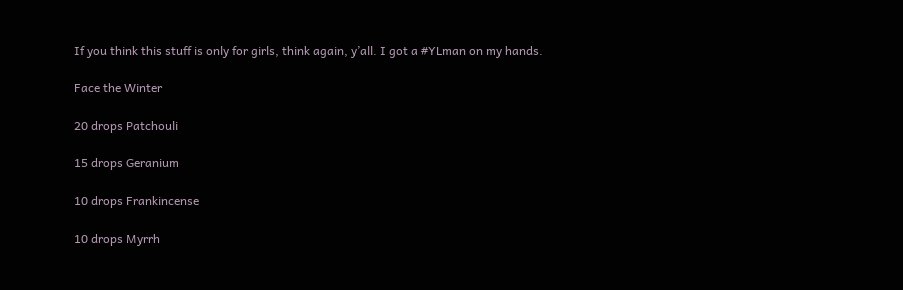If you think this stuff is only for girls, think again, y’all. I got a #YLman on my hands.

Face the Winter

20 drops Patchouli

15 drops Geranium

10 drops Frankincense

10 drops Myrrh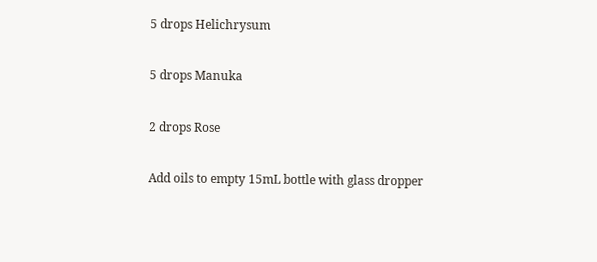5 drops Helichrysum

5 drops Manuka

2 drops Rose

Add oils to empty 15mL bottle with glass dropper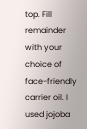top. Fill remainder with your choice of face-friendly carrier oil. I used jojoba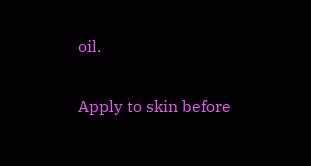oil.

Apply to skin before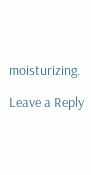moisturizing.

Leave a Reply